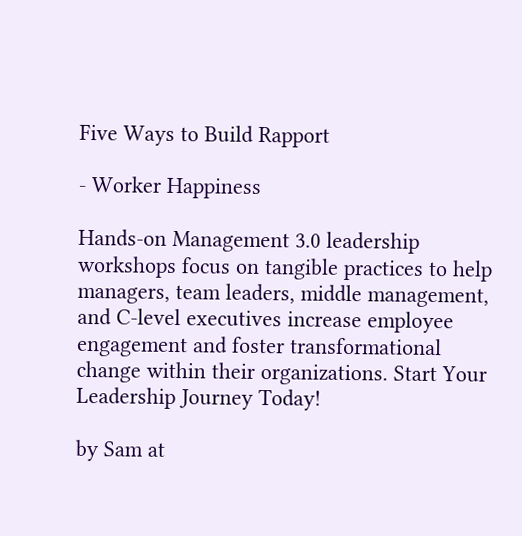Five Ways to Build Rapport

- Worker Happiness

Hands-on Management 3.0 leadership workshops focus on tangible practices to help managers, team leaders, middle management, and C-level executives increase employee engagement and foster transformational change within their organizations. Start Your Leadership Journey Today!

by Sam at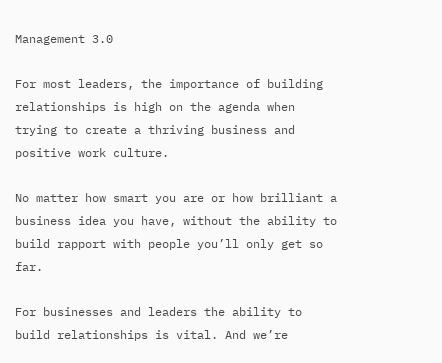Management 3.0

For most leaders, the importance of building relationships is high on the agenda when trying to create a thriving business and positive work culture.

No matter how smart you are or how brilliant a business idea you have, without the ability to build rapport with people you’ll only get so far.

For businesses and leaders the ability to build relationships is vital. And we’re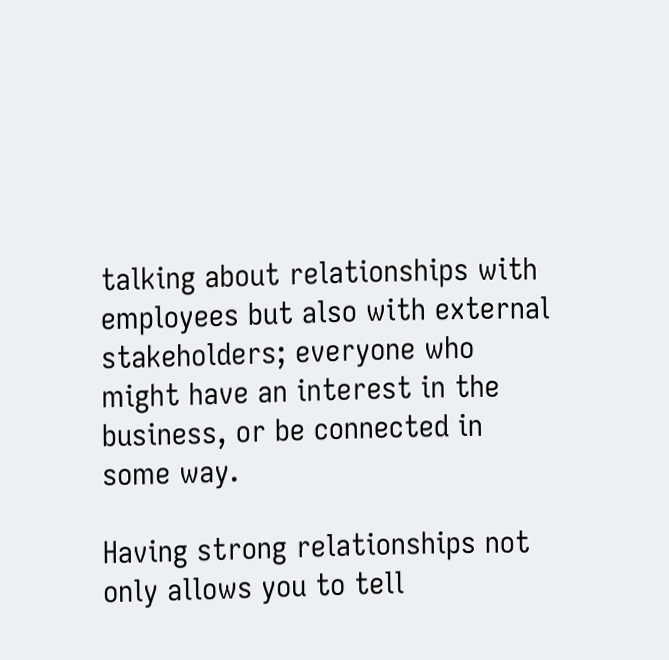talking about relationships with employees but also with external stakeholders; everyone who might have an interest in the business, or be connected in some way.

Having strong relationships not only allows you to tell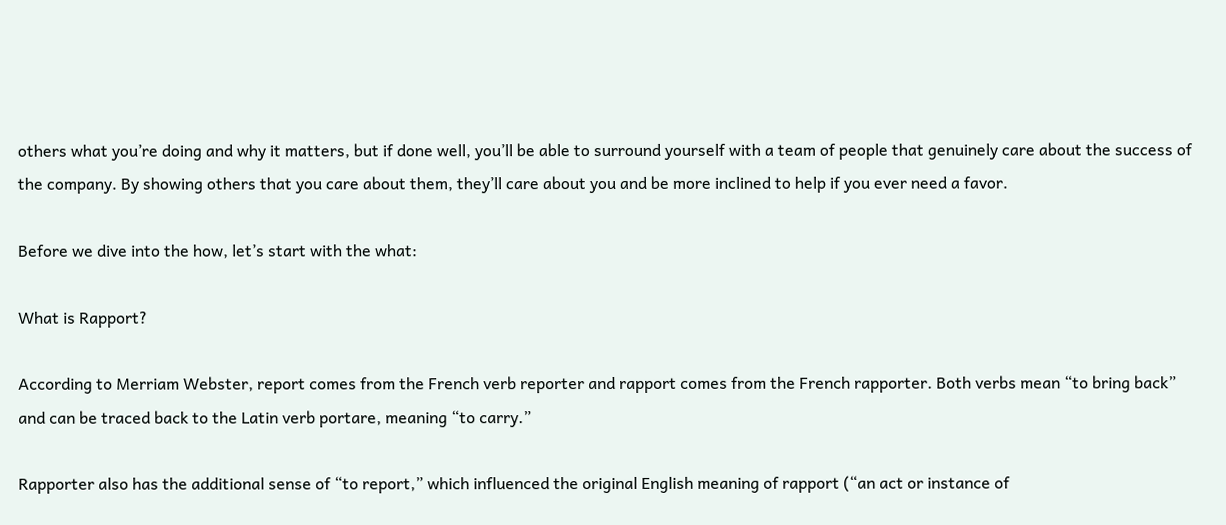others what you’re doing and why it matters, but if done well, you’ll be able to surround yourself with a team of people that genuinely care about the success of the company. By showing others that you care about them, they’ll care about you and be more inclined to help if you ever need a favor.

Before we dive into the how, let’s start with the what:

What is Rapport?

According to Merriam Webster, report comes from the French verb reporter and rapport comes from the French rapporter. Both verbs mean “to bring back” and can be traced back to the Latin verb portare, meaning “to carry.”

Rapporter also has the additional sense of “to report,” which influenced the original English meaning of rapport (“an act or instance of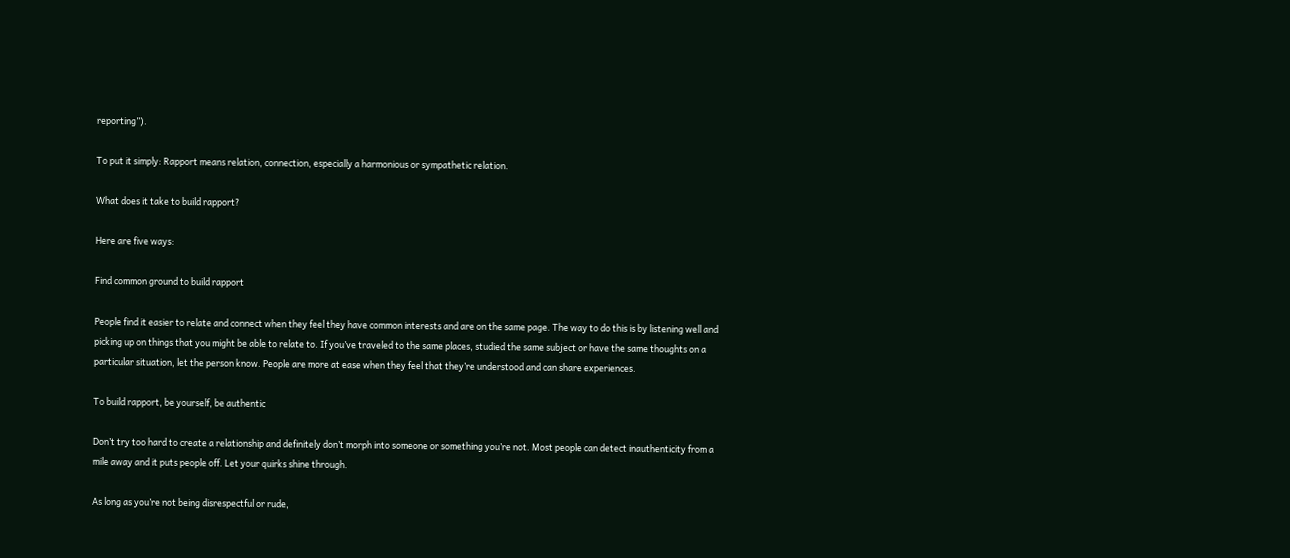reporting”).

To put it simply: Rapport means relation, connection, especially a harmonious or sympathetic relation.

What does it take to build rapport?

Here are five ways:

Find common ground to build rapport

People find it easier to relate and connect when they feel they have common interests and are on the same page. The way to do this is by listening well and picking up on things that you might be able to relate to. If you’ve traveled to the same places, studied the same subject or have the same thoughts on a particular situation, let the person know. People are more at ease when they feel that they’re understood and can share experiences.

To build rapport, be yourself, be authentic

Don’t try too hard to create a relationship and definitely don’t morph into someone or something you’re not. Most people can detect inauthenticity from a mile away and it puts people off. Let your quirks shine through.

As long as you’re not being disrespectful or rude,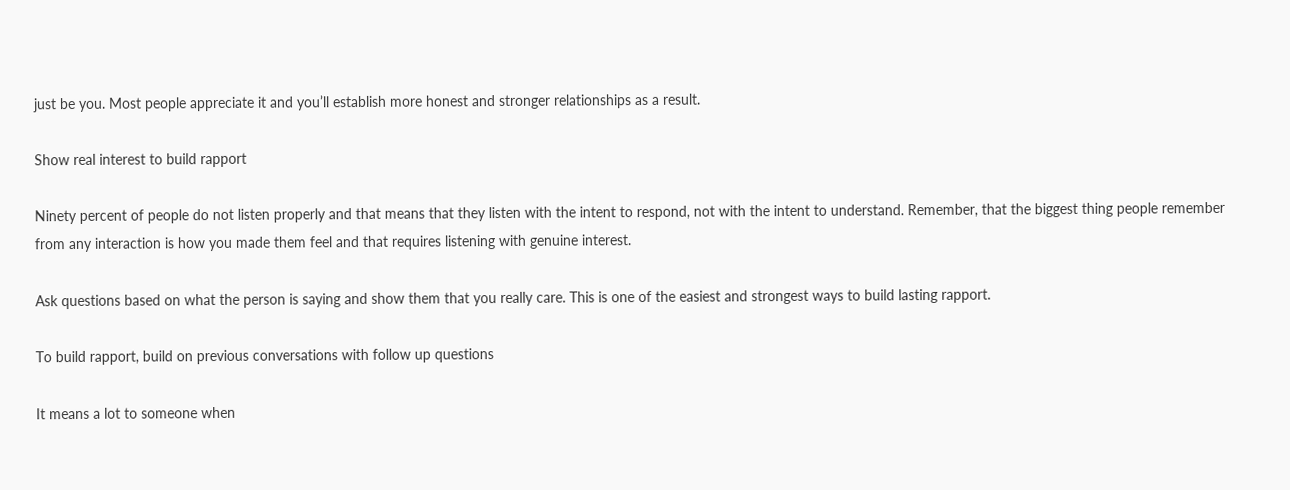just be you. Most people appreciate it and you’ll establish more honest and stronger relationships as a result.

Show real interest to build rapport

Ninety percent of people do not listen properly and that means that they listen with the intent to respond, not with the intent to understand. Remember, that the biggest thing people remember from any interaction is how you made them feel and that requires listening with genuine interest.

Ask questions based on what the person is saying and show them that you really care. This is one of the easiest and strongest ways to build lasting rapport.

To build rapport, build on previous conversations with follow up questions

It means a lot to someone when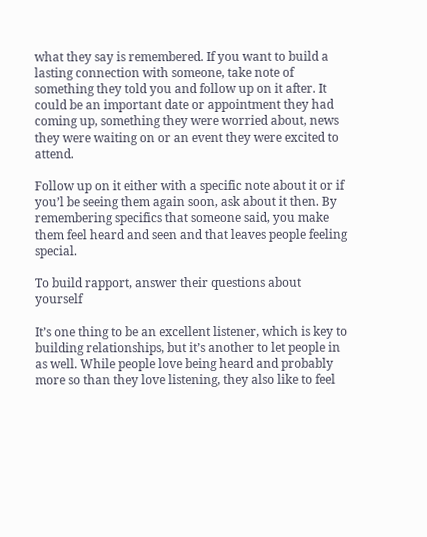what they say is remembered. If you want to build a lasting connection with someone, take note of something they told you and follow up on it after. It could be an important date or appointment they had coming up, something they were worried about, news they were waiting on or an event they were excited to attend.

Follow up on it either with a specific note about it or if you’l be seeing them again soon, ask about it then. By remembering specifics that someone said, you make them feel heard and seen and that leaves people feeling special.

To build rapport, answer their questions about yourself

It’s one thing to be an excellent listener, which is key to building relationships, but it’s another to let people in as well. While people love being heard and probably more so than they love listening, they also like to feel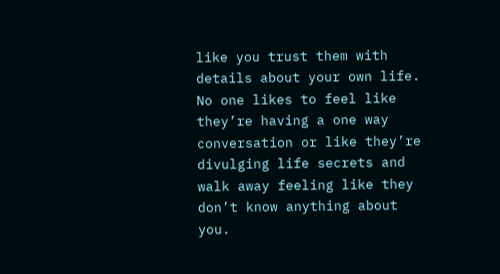like you trust them with details about your own life. No one likes to feel like they’re having a one way conversation or like they’re divulging life secrets and walk away feeling like they don’t know anything about you.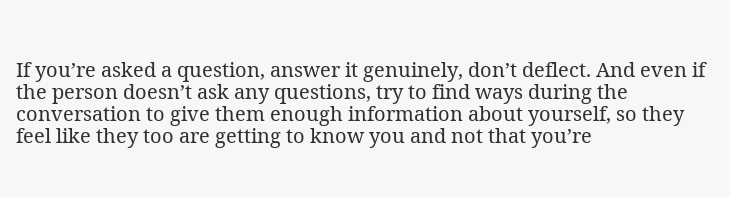If you’re asked a question, answer it genuinely, don’t deflect. And even if the person doesn’t ask any questions, try to find ways during the conversation to give them enough information about yourself, so they feel like they too are getting to know you and not that you’re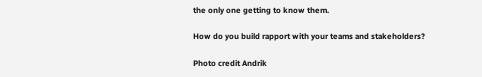the only one getting to know them.

How do you build rapport with your teams and stakeholders?

Photo credit Andrik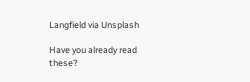Langfield via Unsplash

Have you already read these?